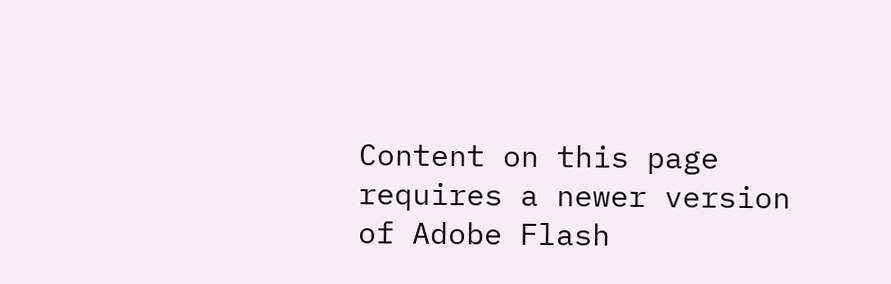Content on this page requires a newer version of Adobe Flash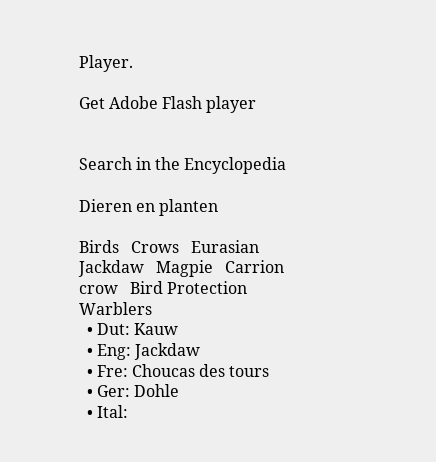Player.

Get Adobe Flash player


Search in the Encyclopedia

Dieren en planten

Birds   Crows   Eurasian Jackdaw   Magpie   Carrion crow   Bird Protection   Warblers
  • Dut: Kauw
  • Eng: Jackdaw
  • Fre: Choucas des tours
  • Ger: Dohle
  • Ital: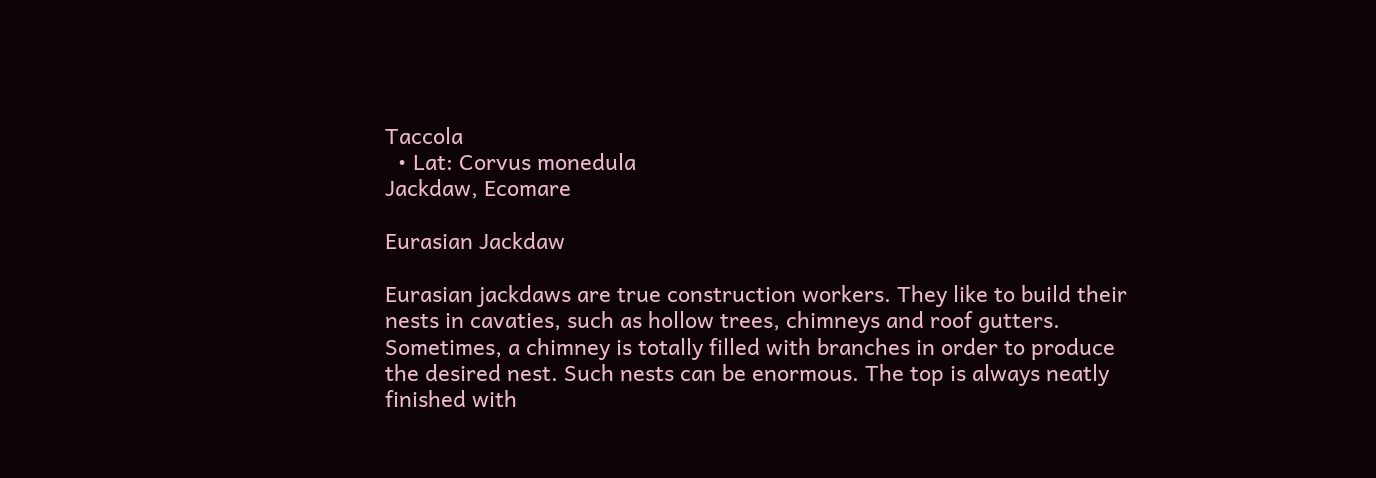Taccola
  • Lat: Corvus monedula
Jackdaw, Ecomare

Eurasian Jackdaw

Eurasian jackdaws are true construction workers. They like to build their nests in cavaties, such as hollow trees, chimneys and roof gutters. Sometimes, a chimney is totally filled with branches in order to produce the desired nest. Such nests can be enormous. The top is always neatly finished with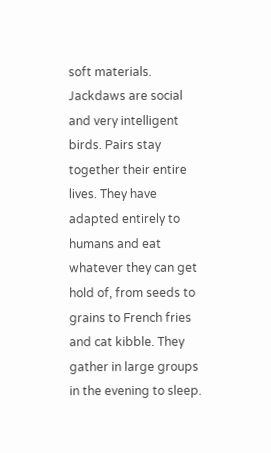soft materials. Jackdaws are social and very intelligent birds. Pairs stay together their entire lives. They have adapted entirely to humans and eat whatever they can get hold of, from seeds to grains to French fries and cat kibble. They gather in large groups in the evening to sleep.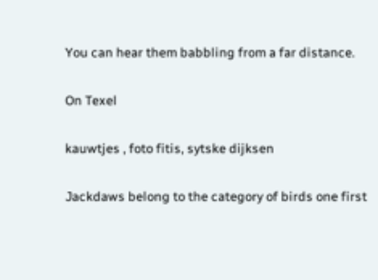You can hear them babbling from a far distance.

On Texel

kauwtjes , foto fitis, sytske dijksen

Jackdaws belong to the category of birds one first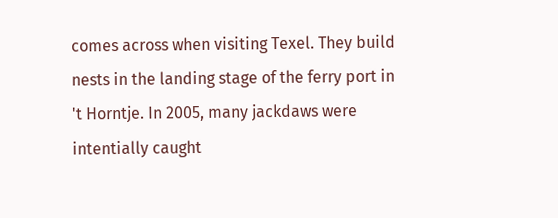comes across when visiting Texel. They build nests in the landing stage of the ferry port in 't Horntje. In 2005, many jackdaws were intentially caught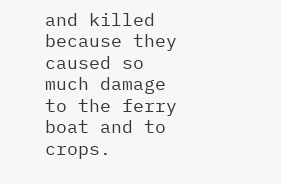and killed because they caused so much damage to the ferry boat and to crops.